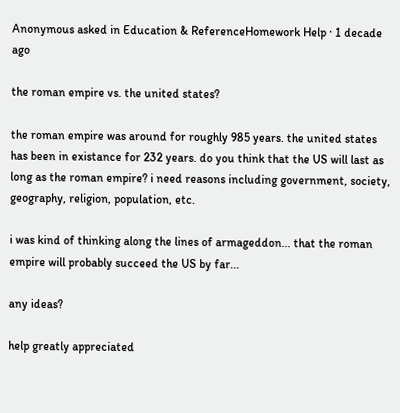Anonymous asked in Education & ReferenceHomework Help · 1 decade ago

the roman empire vs. the united states?

the roman empire was around for roughly 985 years. the united states has been in existance for 232 years. do you think that the US will last as long as the roman empire? i need reasons including government, society, geography, religion, population, etc.

i was kind of thinking along the lines of armageddon... that the roman empire will probably succeed the US by far...

any ideas?

help greatly appreciated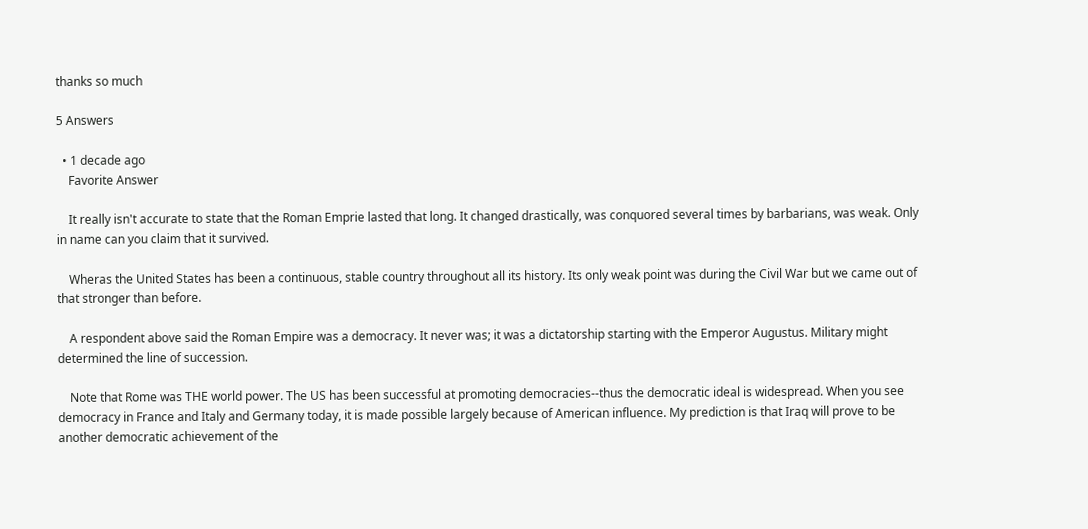thanks so much

5 Answers

  • 1 decade ago
    Favorite Answer

    It really isn't accurate to state that the Roman Emprie lasted that long. It changed drastically, was conquored several times by barbarians, was weak. Only in name can you claim that it survived.

    Wheras the United States has been a continuous, stable country throughout all its history. Its only weak point was during the Civil War but we came out of that stronger than before.

    A respondent above said the Roman Empire was a democracy. It never was; it was a dictatorship starting with the Emperor Augustus. Military might determined the line of succession.

    Note that Rome was THE world power. The US has been successful at promoting democracies--thus the democratic ideal is widespread. When you see democracy in France and Italy and Germany today, it is made possible largely because of American influence. My prediction is that Iraq will prove to be another democratic achievement of the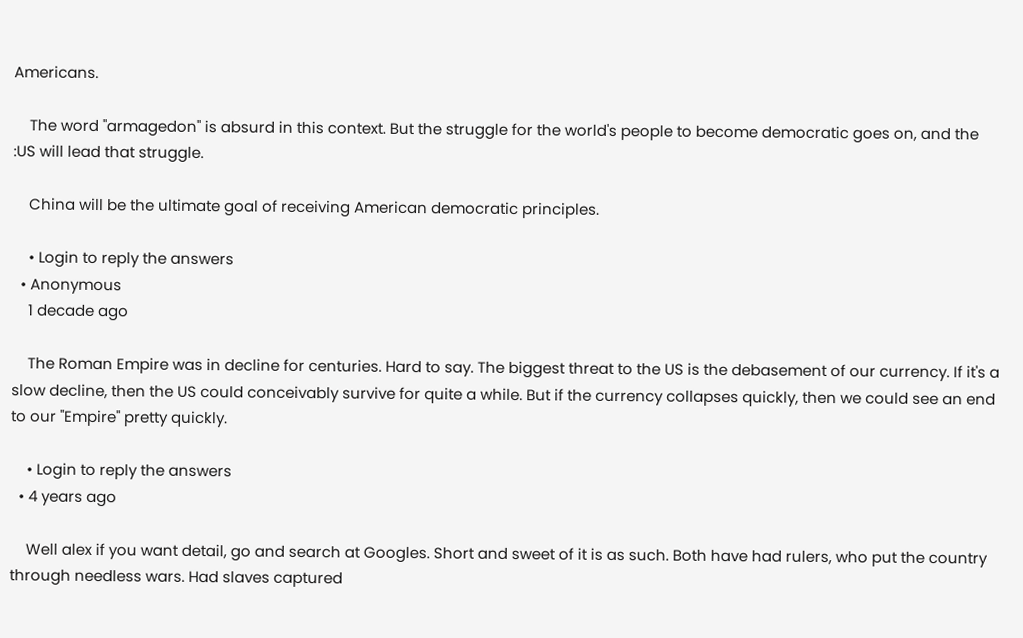Americans.

    The word "armagedon" is absurd in this context. But the struggle for the world's people to become democratic goes on, and the :US will lead that struggle.

    China will be the ultimate goal of receiving American democratic principles.

    • Login to reply the answers
  • Anonymous
    1 decade ago

    The Roman Empire was in decline for centuries. Hard to say. The biggest threat to the US is the debasement of our currency. If it's a slow decline, then the US could conceivably survive for quite a while. But if the currency collapses quickly, then we could see an end to our "Empire" pretty quickly.

    • Login to reply the answers
  • 4 years ago

    Well alex if you want detail, go and search at Googles. Short and sweet of it is as such. Both have had rulers, who put the country through needless wars. Had slaves captured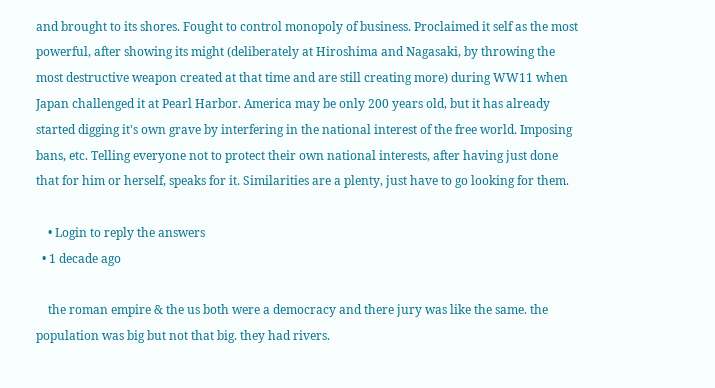and brought to its shores. Fought to control monopoly of business. Proclaimed it self as the most powerful, after showing its might (deliberately at Hiroshima and Nagasaki, by throwing the most destructive weapon created at that time and are still creating more) during WW11 when Japan challenged it at Pearl Harbor. America may be only 200 years old, but it has already started digging it's own grave by interfering in the national interest of the free world. Imposing bans, etc. Telling everyone not to protect their own national interests, after having just done that for him or herself, speaks for it. Similarities are a plenty, just have to go looking for them.

    • Login to reply the answers
  • 1 decade ago

    the roman empire & the us both were a democracy and there jury was like the same. the population was big but not that big. they had rivers.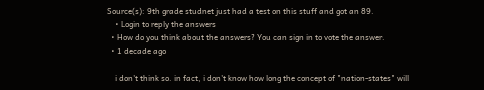Source(s): 9th grade studnet just had a test on this stuff and got an 89.
    • Login to reply the answers
  • How do you think about the answers? You can sign in to vote the answer.
  • 1 decade ago

    i don't think so. in fact, i don't know how long the concept of "nation-states" will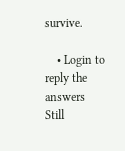survive.

    • Login to reply the answers
Still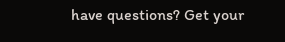have questions? Get your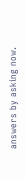answers by asking now.